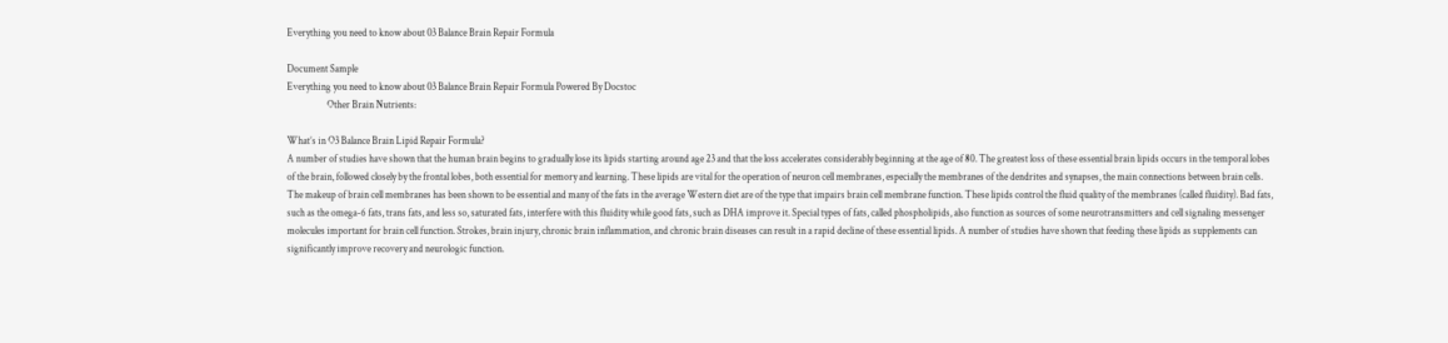Everything you need to know about 03 Balance Brain Repair Formula

Document Sample
Everything you need to know about 03 Balance Brain Repair Formula Powered By Docstoc
                    Other Brain Nutrients:

What’s in O3 Balance Brain Lipid Repair Formula?
A number of studies have shown that the human brain begins to gradually lose its lipids starting around age 23 and that the loss accelerates considerably beginning at the age of 80. The greatest loss of these essential brain lipids occurs in the temporal lobes of the brain, followed closely by the frontal lobes, both essential for memory and learning. These lipids are vital for the operation of neuron cell membranes, especially the membranes of the dendrites and synapses, the main connections between brain cells. The makeup of brain cell membranes has been shown to be essential and many of the fats in the average Western diet are of the type that impairs brain cell membrane function. These lipids control the fluid quality of the membranes (called fluidity). Bad fats, such as the omega-6 fats, trans fats, and less so, saturated fats, interfere with this fluidity while good fats, such as DHA improve it. Special types of fats, called phospholipids, also function as sources of some neurotransmitters and cell signaling messenger molecules important for brain cell function. Strokes, brain injury, chronic brain inflammation, and chronic brain diseases can result in a rapid decline of these essential lipids. A number of studies have shown that feeding these lipids as supplements can significantly improve recovery and neurologic function.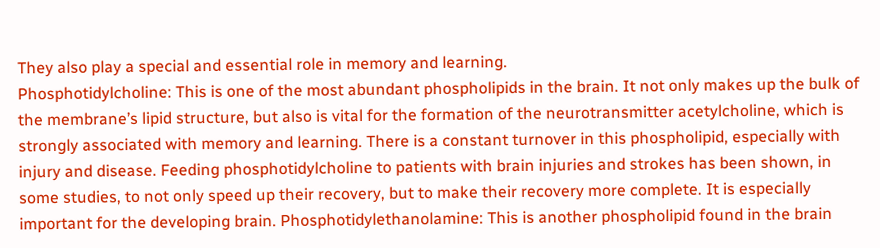They also play a special and essential role in memory and learning.
Phosphotidylcholine: This is one of the most abundant phospholipids in the brain. It not only makes up the bulk of the membrane’s lipid structure, but also is vital for the formation of the neurotransmitter acetylcholine, which is strongly associated with memory and learning. There is a constant turnover in this phospholipid, especially with injury and disease. Feeding phosphotidylcholine to patients with brain injuries and strokes has been shown, in some studies, to not only speed up their recovery, but to make their recovery more complete. It is especially important for the developing brain. Phosphotidylethanolamine: This is another phospholipid found in the brain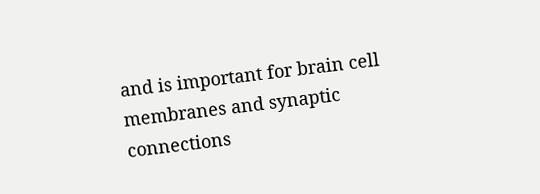and is important for brain cell membranes and synaptic connections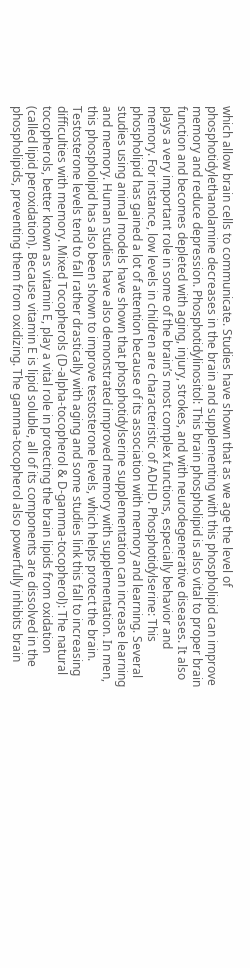which allow brain cells to communicate. Studies have shown that as we age the level of phosphotidylethanolamine decreases in the brain and supplementing with this phospholipid can improve memory and reduce depression. Phosphotidylinositol: This brain phospholipid is also vital to proper brain function and becomes depleted with aging, injury, strokes, and with neurodegenerative diseases. It also plays a very important role in some of the brain’s most complex functions, especially behavior and memory. For instance, low levels in children are characteristic of ADHD. Phosphotidylserine: This phospholipid has gained a lot of attention because of its association with memory and learning. Several studies using animal models have shown that phosphotidylserine supplementation can increase learning and memory. Human studies have also demonstrated improved memory with supplementation. In men, this phospholipid has also been shown to improve testosterone levels, which helps protect the brain. Testosterone levels tend to fall rather drastically with aging and some studies link this fall to increasing difficulties with memory. Mixed Tocopherols (D-alpha-tocopherol & D-gamma-tocopherol): The natural tocopherols, better known as vitamin E, play a vital role in protecting the brain lipids from oxidation (called lipid peroxidation). Because vitamin E is lipid soluble, all of its components are dissolved in the phospholipids, preventing them from oxidizing. The gamma-tocopherol also powerfully inhibits brain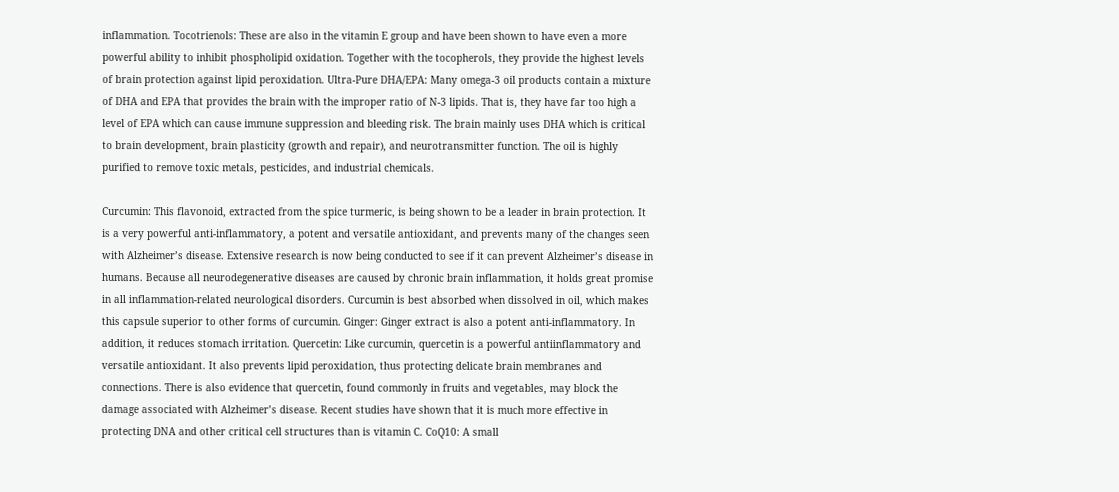inflammation. Tocotrienols: These are also in the vitamin E group and have been shown to have even a more powerful ability to inhibit phospholipid oxidation. Together with the tocopherols, they provide the highest levels of brain protection against lipid peroxidation. Ultra-Pure DHA/EPA: Many omega-3 oil products contain a mixture of DHA and EPA that provides the brain with the improper ratio of N-3 lipids. That is, they have far too high a level of EPA which can cause immune suppression and bleeding risk. The brain mainly uses DHA which is critical to brain development, brain plasticity (growth and repair), and neurotransmitter function. The oil is highly purified to remove toxic metals, pesticides, and industrial chemicals.

Curcumin: This flavonoid, extracted from the spice turmeric, is being shown to be a leader in brain protection. It is a very powerful anti-inflammatory, a potent and versatile antioxidant, and prevents many of the changes seen with Alzheimer’s disease. Extensive research is now being conducted to see if it can prevent Alzheimer’s disease in humans. Because all neurodegenerative diseases are caused by chronic brain inflammation, it holds great promise in all inflammation-related neurological disorders. Curcumin is best absorbed when dissolved in oil, which makes this capsule superior to other forms of curcumin. Ginger: Ginger extract is also a potent anti-inflammatory. In addition, it reduces stomach irritation. Quercetin: Like curcumin, quercetin is a powerful antiinflammatory and versatile antioxidant. It also prevents lipid peroxidation, thus protecting delicate brain membranes and connections. There is also evidence that quercetin, found commonly in fruits and vegetables, may block the damage associated with Alzheimer’s disease. Recent studies have shown that it is much more effective in protecting DNA and other critical cell structures than is vitamin C. CoQ10: A small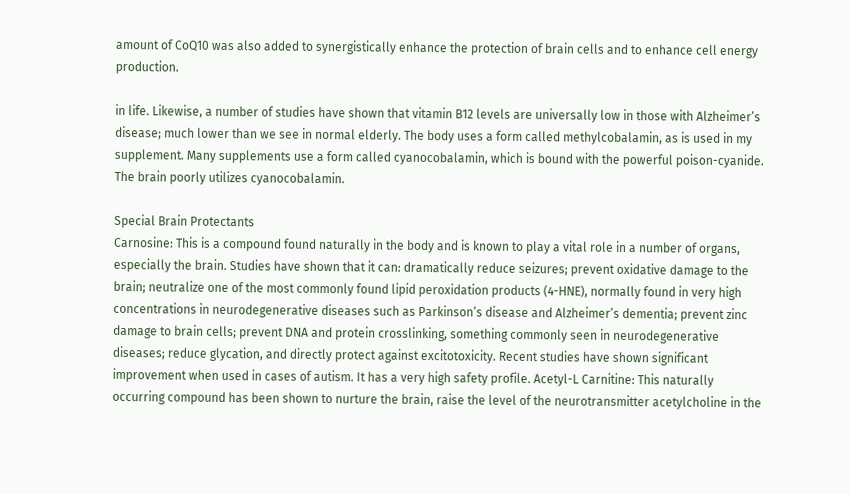amount of CoQ10 was also added to synergistically enhance the protection of brain cells and to enhance cell energy production.

in life. Likewise, a number of studies have shown that vitamin B12 levels are universally low in those with Alzheimer’s disease; much lower than we see in normal elderly. The body uses a form called methylcobalamin, as is used in my supplement. Many supplements use a form called cyanocobalamin, which is bound with the powerful poison-cyanide. The brain poorly utilizes cyanocobalamin.

Special Brain Protectants
Carnosine: This is a compound found naturally in the body and is known to play a vital role in a number of organs, especially the brain. Studies have shown that it can: dramatically reduce seizures; prevent oxidative damage to the brain; neutralize one of the most commonly found lipid peroxidation products (4-HNE), normally found in very high concentrations in neurodegenerative diseases such as Parkinson’s disease and Alzheimer’s dementia; prevent zinc damage to brain cells; prevent DNA and protein crosslinking, something commonly seen in neurodegenerative diseases; reduce glycation, and directly protect against excitotoxicity. Recent studies have shown significant improvement when used in cases of autism. It has a very high safety profile. Acetyl-L Carnitine: This naturally occurring compound has been shown to nurture the brain, raise the level of the neurotransmitter acetylcholine in the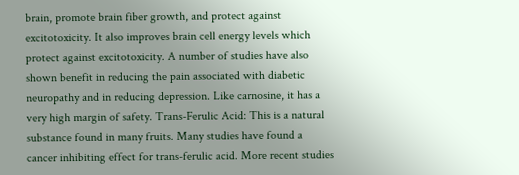brain, promote brain fiber growth, and protect against excitotoxicity. It also improves brain cell energy levels which protect against excitotoxicity. A number of studies have also shown benefit in reducing the pain associated with diabetic neuropathy and in reducing depression. Like carnosine, it has a very high margin of safety. Trans-Ferulic Acid: This is a natural substance found in many fruits. Many studies have found a cancer inhibiting effect for trans-ferulic acid. More recent studies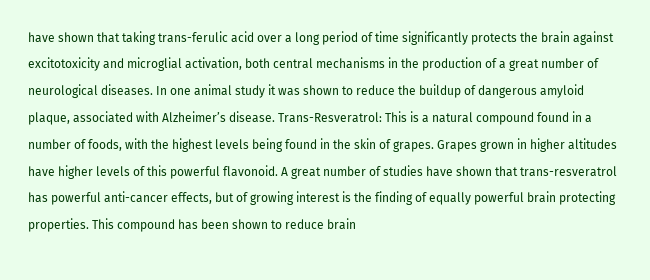have shown that taking trans-ferulic acid over a long period of time significantly protects the brain against excitotoxicity and microglial activation, both central mechanisms in the production of a great number of neurological diseases. In one animal study it was shown to reduce the buildup of dangerous amyloid plaque, associated with Alzheimer’s disease. Trans-Resveratrol: This is a natural compound found in a number of foods, with the highest levels being found in the skin of grapes. Grapes grown in higher altitudes have higher levels of this powerful flavonoid. A great number of studies have shown that trans-resveratrol has powerful anti-cancer effects, but of growing interest is the finding of equally powerful brain protecting properties. This compound has been shown to reduce brain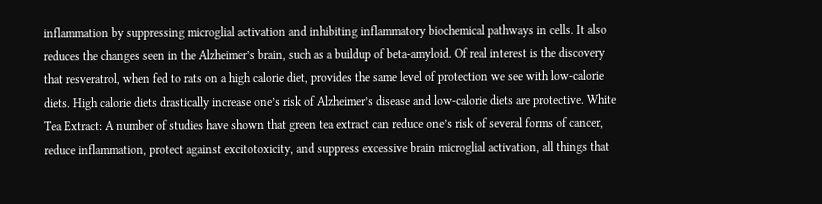inflammation by suppressing microglial activation and inhibiting inflammatory biochemical pathways in cells. It also reduces the changes seen in the Alzheimer’s brain, such as a buildup of beta-amyloid. Of real interest is the discovery that resveratrol, when fed to rats on a high calorie diet, provides the same level of protection we see with low-calorie diets. High calorie diets drastically increase one’s risk of Alzheimer’s disease and low-calorie diets are protective. White Tea Extract: A number of studies have shown that green tea extract can reduce one’s risk of several forms of cancer, reduce inflammation, protect against excitotoxicity, and suppress excessive brain microglial activation, all things that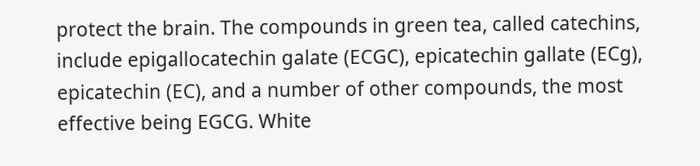protect the brain. The compounds in green tea, called catechins, include epigallocatechin galate (ECGC), epicatechin gallate (ECg), epicatechin (EC), and a number of other compounds, the most effective being EGCG. White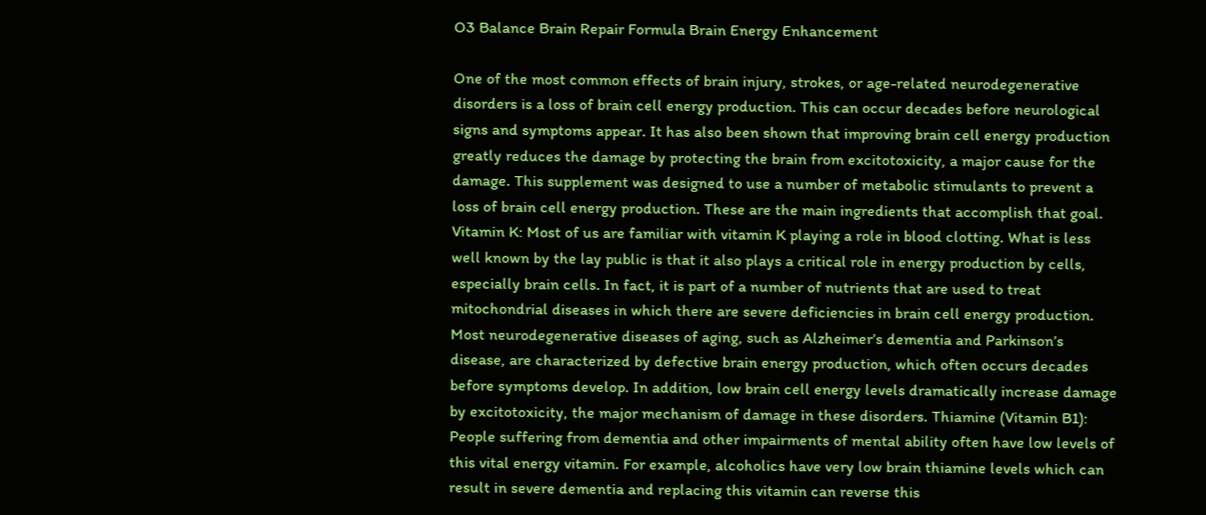O3 Balance Brain Repair Formula Brain Energy Enhancement

One of the most common effects of brain injury, strokes, or age-related neurodegenerative disorders is a loss of brain cell energy production. This can occur decades before neurological signs and symptoms appear. It has also been shown that improving brain cell energy production greatly reduces the damage by protecting the brain from excitotoxicity, a major cause for the damage. This supplement was designed to use a number of metabolic stimulants to prevent a loss of brain cell energy production. These are the main ingredients that accomplish that goal.
Vitamin K: Most of us are familiar with vitamin K playing a role in blood clotting. What is less well known by the lay public is that it also plays a critical role in energy production by cells, especially brain cells. In fact, it is part of a number of nutrients that are used to treat mitochondrial diseases in which there are severe deficiencies in brain cell energy production. Most neurodegenerative diseases of aging, such as Alzheimer’s dementia and Parkinson’s disease, are characterized by defective brain energy production, which often occurs decades before symptoms develop. In addition, low brain cell energy levels dramatically increase damage by excitotoxicity, the major mechanism of damage in these disorders. Thiamine (Vitamin B1): People suffering from dementia and other impairments of mental ability often have low levels of this vital energy vitamin. For example, alcoholics have very low brain thiamine levels which can result in severe dementia and replacing this vitamin can reverse this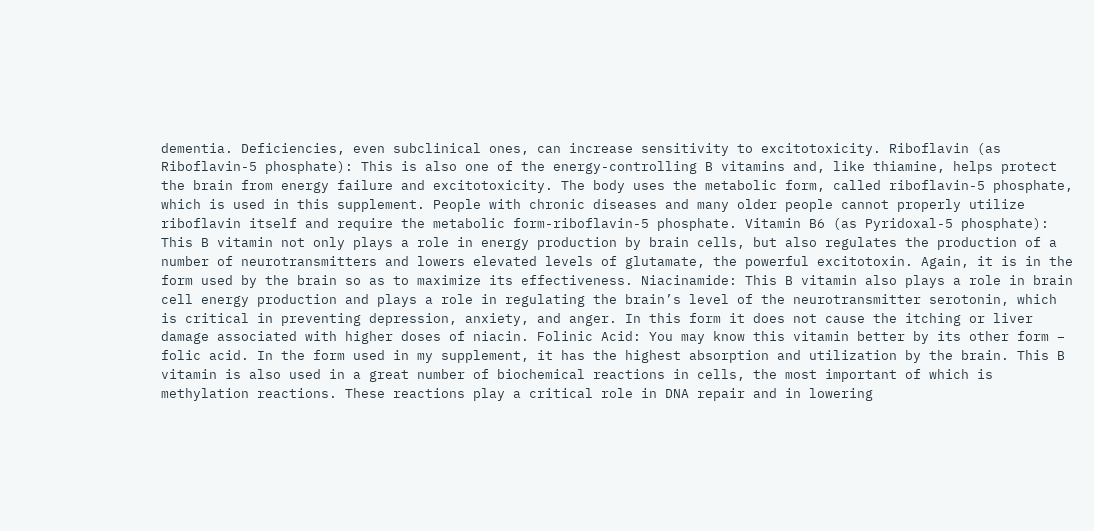dementia. Deficiencies, even subclinical ones, can increase sensitivity to excitotoxicity. Riboflavin (as Riboflavin-5 phosphate): This is also one of the energy-controlling B vitamins and, like thiamine, helps protect the brain from energy failure and excitotoxicity. The body uses the metabolic form, called riboflavin-5 phosphate, which is used in this supplement. People with chronic diseases and many older people cannot properly utilize riboflavin itself and require the metabolic form-riboflavin-5 phosphate. Vitamin B6 (as Pyridoxal-5 phosphate): This B vitamin not only plays a role in energy production by brain cells, but also regulates the production of a number of neurotransmitters and lowers elevated levels of glutamate, the powerful excitotoxin. Again, it is in the form used by the brain so as to maximize its effectiveness. Niacinamide: This B vitamin also plays a role in brain cell energy production and plays a role in regulating the brain’s level of the neurotransmitter serotonin, which is critical in preventing depression, anxiety, and anger. In this form it does not cause the itching or liver damage associated with higher doses of niacin. Folinic Acid: You may know this vitamin better by its other form – folic acid. In the form used in my supplement, it has the highest absorption and utilization by the brain. This B vitamin is also used in a great number of biochemical reactions in cells, the most important of which is methylation reactions. These reactions play a critical role in DNA repair and in lowering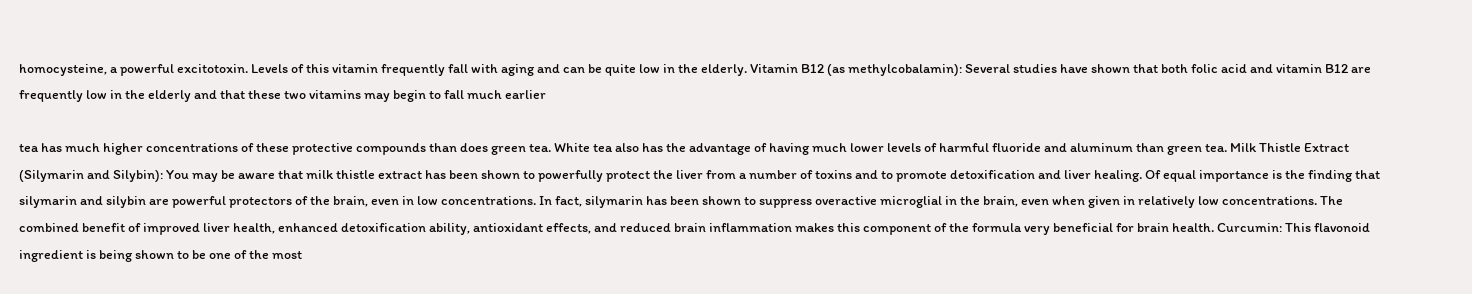homocysteine, a powerful excitotoxin. Levels of this vitamin frequently fall with aging and can be quite low in the elderly. Vitamin B12 (as methylcobalamin): Several studies have shown that both folic acid and vitamin B12 are frequently low in the elderly and that these two vitamins may begin to fall much earlier

tea has much higher concentrations of these protective compounds than does green tea. White tea also has the advantage of having much lower levels of harmful fluoride and aluminum than green tea. Milk Thistle Extract (Silymarin and Silybin): You may be aware that milk thistle extract has been shown to powerfully protect the liver from a number of toxins and to promote detoxification and liver healing. Of equal importance is the finding that silymarin and silybin are powerful protectors of the brain, even in low concentrations. In fact, silymarin has been shown to suppress overactive microglial in the brain, even when given in relatively low concentrations. The combined benefit of improved liver health, enhanced detoxification ability, antioxidant effects, and reduced brain inflammation makes this component of the formula very beneficial for brain health. Curcumin: This flavonoid ingredient is being shown to be one of the most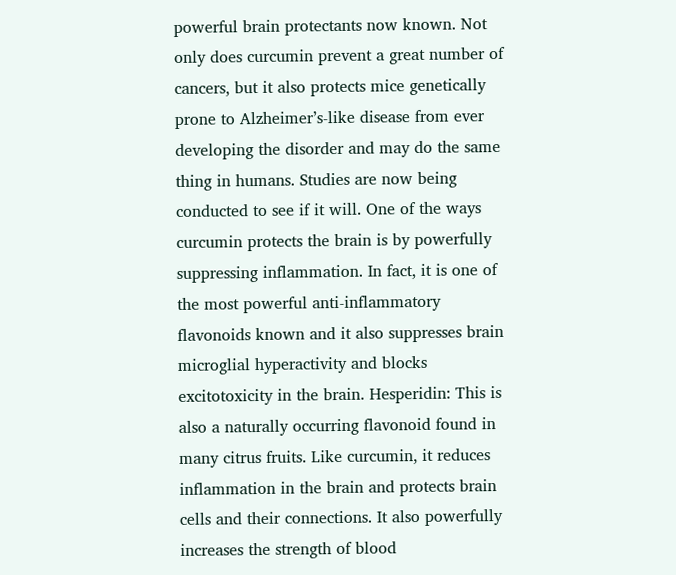powerful brain protectants now known. Not only does curcumin prevent a great number of cancers, but it also protects mice genetically prone to Alzheimer’s-like disease from ever developing the disorder and may do the same thing in humans. Studies are now being conducted to see if it will. One of the ways curcumin protects the brain is by powerfully suppressing inflammation. In fact, it is one of the most powerful anti-inflammatory flavonoids known and it also suppresses brain microglial hyperactivity and blocks excitotoxicity in the brain. Hesperidin: This is also a naturally occurring flavonoid found in many citrus fruits. Like curcumin, it reduces inflammation in the brain and protects brain cells and their connections. It also powerfully increases the strength of blood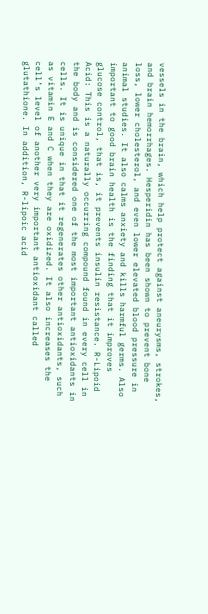vessels in the brain, which help protect against aneurysms, strokes, and brain hemorrhages. Hesperidin has been shown to prevent bone loss, lower cholesterol, and even lower elevated blood pressure in animal studies. It also calms anxiety and kills harmful germs. Also important to good brain health is the finding that it improves glucose control, that is, it prevents insulin resistance. R-Lipoid Acid: This is a naturally occurring compound found in every cell in the body and is considered one of the most important antioxidants in cells. It is unique in that it regenerates other antioxidants, such as vitamin E and C when they are oxidized. It also increases the cell’s level of another very important antioxidant called glutathione. In addition, R-lipoic acid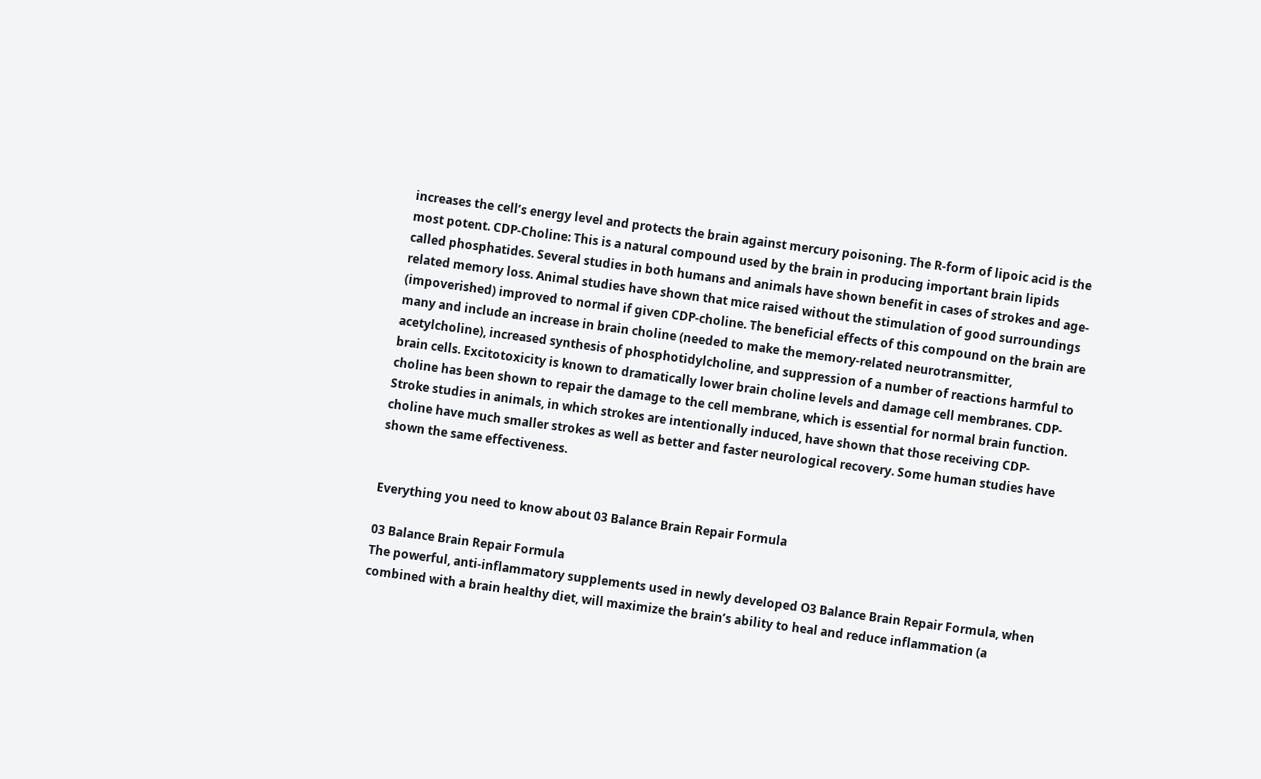increases the cell’s energy level and protects the brain against mercury poisoning. The R-form of lipoic acid is the most potent. CDP-Choline: This is a natural compound used by the brain in producing important brain lipids called phosphatides. Several studies in both humans and animals have shown benefit in cases of strokes and age-related memory loss. Animal studies have shown that mice raised without the stimulation of good surroundings (impoverished) improved to normal if given CDP-choline. The beneficial effects of this compound on the brain are many and include an increase in brain choline (needed to make the memory-related neurotransmitter, acetylcholine), increased synthesis of phosphotidylcholine, and suppression of a number of reactions harmful to brain cells. Excitotoxicity is known to dramatically lower brain choline levels and damage cell membranes. CDP-choline has been shown to repair the damage to the cell membrane, which is essential for normal brain function. Stroke studies in animals, in which strokes are intentionally induced, have shown that those receiving CDP-choline have much smaller strokes as well as better and faster neurological recovery. Some human studies have shown the same effectiveness.


Everything you need to know about 03 Balance Brain Repair Formula

03 Balance Brain Repair Formula
The powerful, anti-inflammatory supplements used in newly developed O3 Balance Brain Repair Formula, when combined with a brain healthy diet, will maximize the brain’s ability to heal and reduce inflammation (a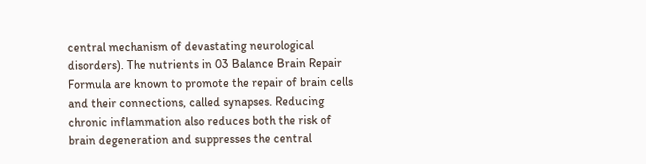central mechanism of devastating neurological disorders). The nutrients in 03 Balance Brain Repair Formula are known to promote the repair of brain cells and their connections, called synapses. Reducing chronic inflammation also reduces both the risk of brain degeneration and suppresses the central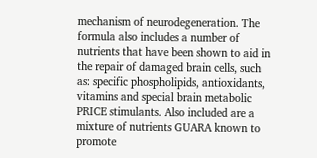mechanism of neurodegeneration. The formula also includes a number of nutrients that have been shown to aid in the repair of damaged brain cells, such as: specific phospholipids, antioxidants, vitamins and special brain metabolic PRICE stimulants. Also included are a mixture of nutrients GUARA known to promote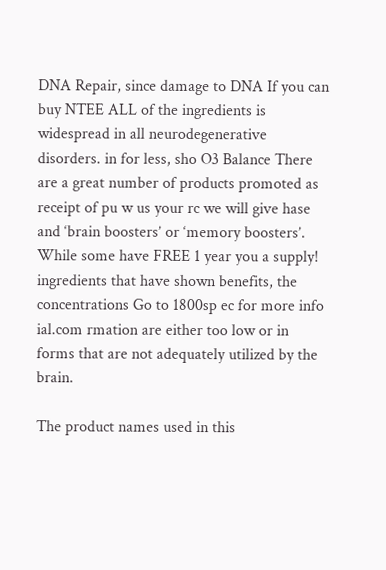DNA Repair, since damage to DNA If you can buy NTEE ALL of the ingredients is widespread in all neurodegenerative disorders. in for less, sho O3 Balance There are a great number of products promoted as receipt of pu w us your rc we will give hase and ‘brain boosters’ or ‘memory boosters’. While some have FREE 1 year you a supply! ingredients that have shown benefits, the concentrations Go to 1800sp ec for more info ial.com rmation are either too low or in forms that are not adequately utilized by the brain.

The product names used in this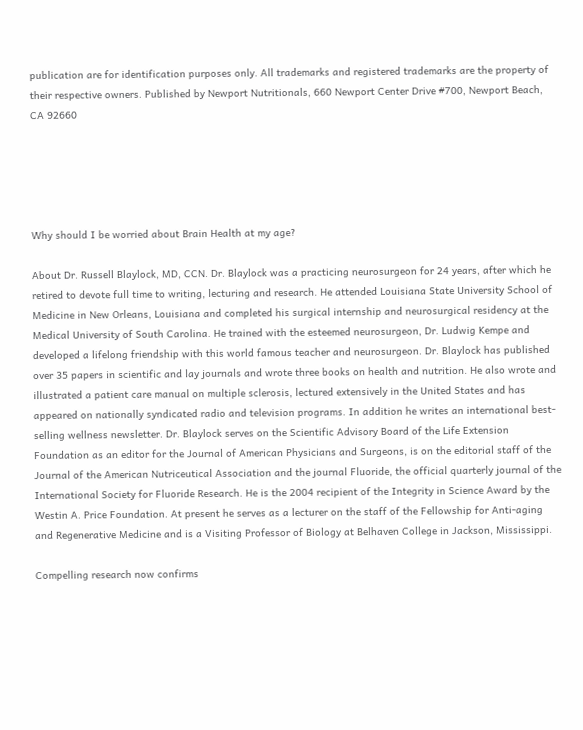publication are for identification purposes only. All trademarks and registered trademarks are the property of their respective owners. Published by Newport Nutritionals, 660 Newport Center Drive #700, Newport Beach, CA 92660





Why should I be worried about Brain Health at my age?

About Dr. Russell Blaylock, MD, CCN. Dr. Blaylock was a practicing neurosurgeon for 24 years, after which he retired to devote full time to writing, lecturing and research. He attended Louisiana State University School of Medicine in New Orleans, Louisiana and completed his surgical internship and neurosurgical residency at the Medical University of South Carolina. He trained with the esteemed neurosurgeon, Dr. Ludwig Kempe and developed a lifelong friendship with this world famous teacher and neurosurgeon. Dr. Blaylock has published over 35 papers in scientific and lay journals and wrote three books on health and nutrition. He also wrote and illustrated a patient care manual on multiple sclerosis, lectured extensively in the United States and has appeared on nationally syndicated radio and television programs. In addition he writes an international best-selling wellness newsletter. Dr. Blaylock serves on the Scientific Advisory Board of the Life Extension Foundation as an editor for the Journal of American Physicians and Surgeons, is on the editorial staff of the Journal of the American Nutriceutical Association and the journal Fluoride, the official quarterly journal of the International Society for Fluoride Research. He is the 2004 recipient of the Integrity in Science Award by the Westin A. Price Foundation. At present he serves as a lecturer on the staff of the Fellowship for Anti-aging and Regenerative Medicine and is a Visiting Professor of Biology at Belhaven College in Jackson, Mississippi.

Compelling research now confirms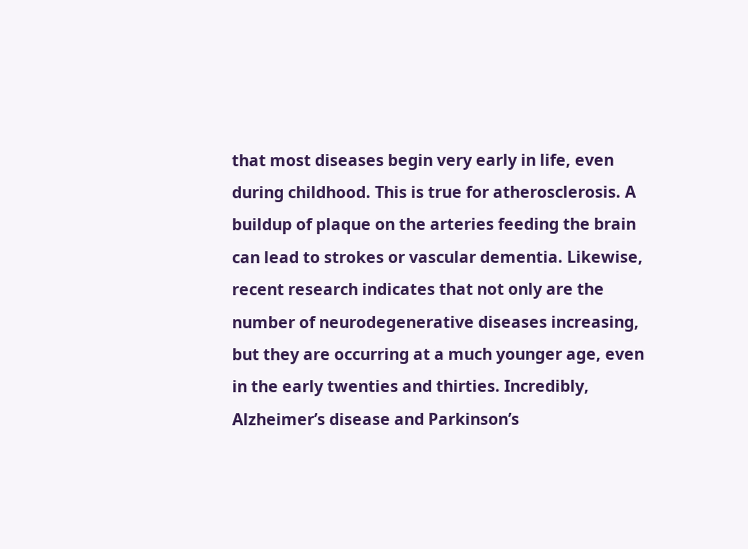that most diseases begin very early in life, even during childhood. This is true for atherosclerosis. A buildup of plaque on the arteries feeding the brain can lead to strokes or vascular dementia. Likewise, recent research indicates that not only are the number of neurodegenerative diseases increasing, but they are occurring at a much younger age, even in the early twenties and thirties. Incredibly, Alzheimer’s disease and Parkinson’s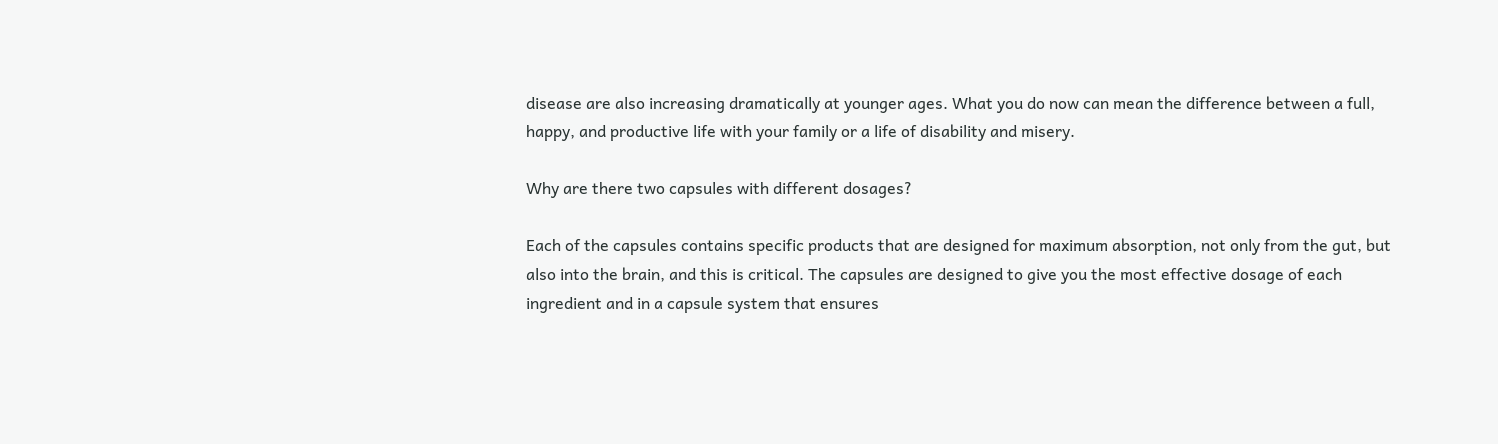disease are also increasing dramatically at younger ages. What you do now can mean the difference between a full, happy, and productive life with your family or a life of disability and misery.

Why are there two capsules with different dosages?

Each of the capsules contains specific products that are designed for maximum absorption, not only from the gut, but also into the brain, and this is critical. The capsules are designed to give you the most effective dosage of each ingredient and in a capsule system that ensures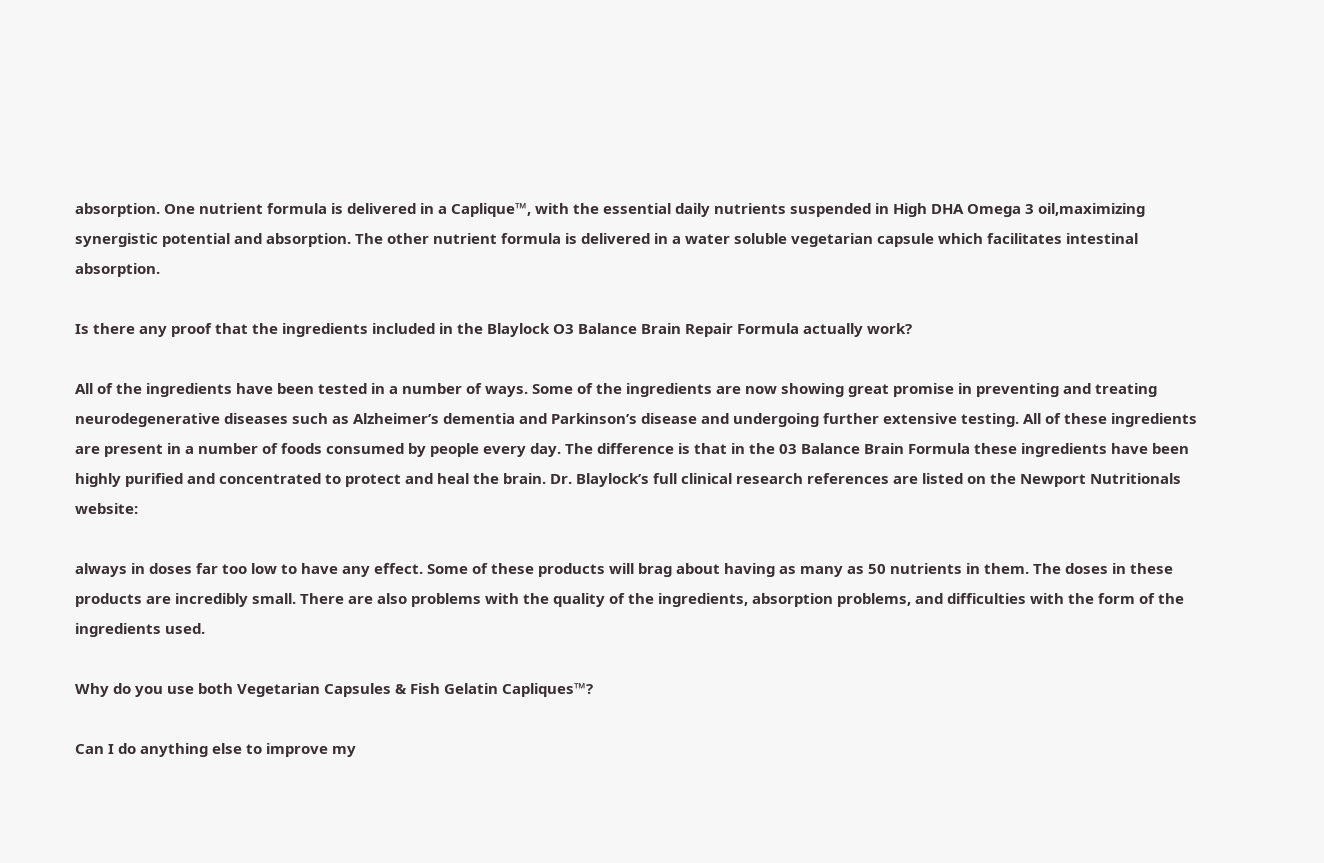absorption. One nutrient formula is delivered in a Caplique™, with the essential daily nutrients suspended in High DHA Omega 3 oil,maximizing synergistic potential and absorption. The other nutrient formula is delivered in a water soluble vegetarian capsule which facilitates intestinal absorption.

Is there any proof that the ingredients included in the Blaylock O3 Balance Brain Repair Formula actually work?

All of the ingredients have been tested in a number of ways. Some of the ingredients are now showing great promise in preventing and treating neurodegenerative diseases such as Alzheimer’s dementia and Parkinson’s disease and undergoing further extensive testing. All of these ingredients are present in a number of foods consumed by people every day. The difference is that in the 03 Balance Brain Formula these ingredients have been highly purified and concentrated to protect and heal the brain. Dr. Blaylock’s full clinical research references are listed on the Newport Nutritionals website:

always in doses far too low to have any effect. Some of these products will brag about having as many as 50 nutrients in them. The doses in these products are incredibly small. There are also problems with the quality of the ingredients, absorption problems, and difficulties with the form of the ingredients used.

Why do you use both Vegetarian Capsules & Fish Gelatin Capliques™?

Can I do anything else to improve my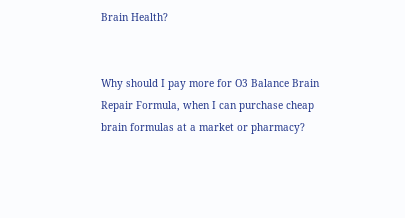Brain Health?


Why should I pay more for O3 Balance Brain Repair Formula, when I can purchase cheap brain formulas at a market or pharmacy?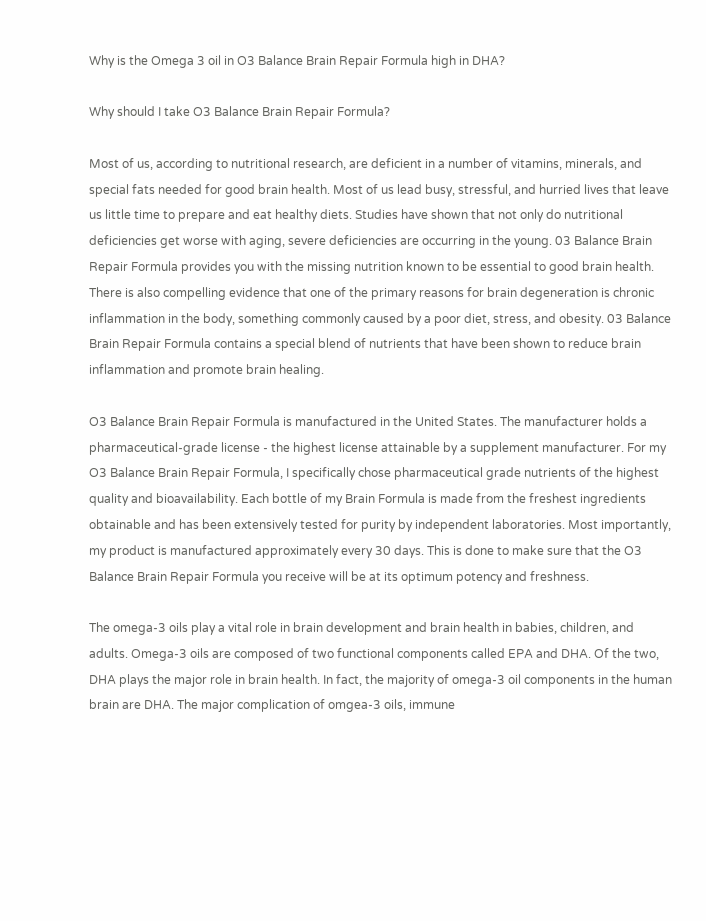Why is the Omega 3 oil in O3 Balance Brain Repair Formula high in DHA?

Why should I take O3 Balance Brain Repair Formula?

Most of us, according to nutritional research, are deficient in a number of vitamins, minerals, and special fats needed for good brain health. Most of us lead busy, stressful, and hurried lives that leave us little time to prepare and eat healthy diets. Studies have shown that not only do nutritional deficiencies get worse with aging, severe deficiencies are occurring in the young. 03 Balance Brain Repair Formula provides you with the missing nutrition known to be essential to good brain health. There is also compelling evidence that one of the primary reasons for brain degeneration is chronic inflammation in the body, something commonly caused by a poor diet, stress, and obesity. 03 Balance Brain Repair Formula contains a special blend of nutrients that have been shown to reduce brain inflammation and promote brain healing.

O3 Balance Brain Repair Formula is manufactured in the United States. The manufacturer holds a pharmaceutical-grade license - the highest license attainable by a supplement manufacturer. For my O3 Balance Brain Repair Formula, I specifically chose pharmaceutical grade nutrients of the highest quality and bioavailability. Each bottle of my Brain Formula is made from the freshest ingredients obtainable and has been extensively tested for purity by independent laboratories. Most importantly, my product is manufactured approximately every 30 days. This is done to make sure that the O3 Balance Brain Repair Formula you receive will be at its optimum potency and freshness.

The omega-3 oils play a vital role in brain development and brain health in babies, children, and adults. Omega-3 oils are composed of two functional components called EPA and DHA. Of the two, DHA plays the major role in brain health. In fact, the majority of omega-3 oil components in the human brain are DHA. The major complication of omgea-3 oils, immune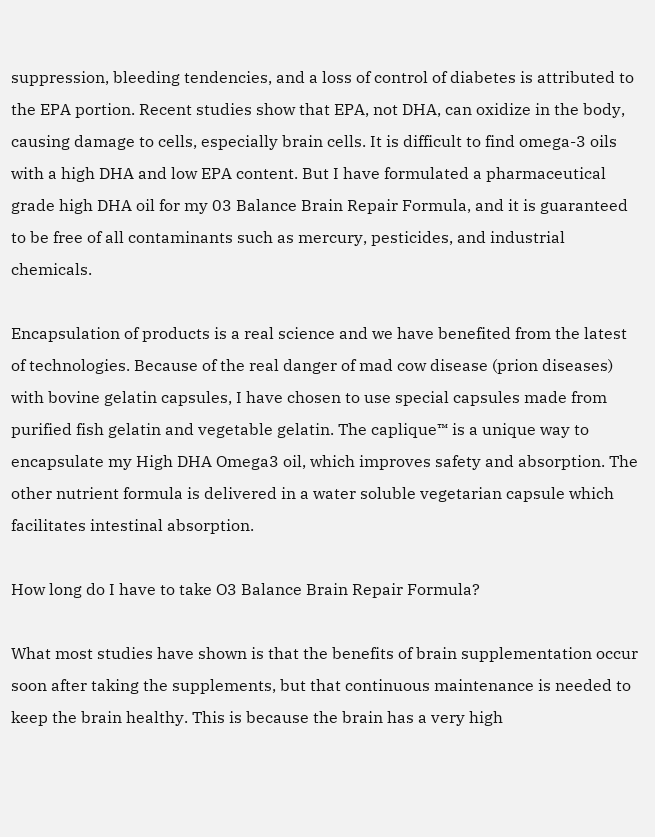suppression, bleeding tendencies, and a loss of control of diabetes is attributed to the EPA portion. Recent studies show that EPA, not DHA, can oxidize in the body, causing damage to cells, especially brain cells. It is difficult to find omega-3 oils with a high DHA and low EPA content. But I have formulated a pharmaceutical grade high DHA oil for my 03 Balance Brain Repair Formula, and it is guaranteed to be free of all contaminants such as mercury, pesticides, and industrial chemicals.

Encapsulation of products is a real science and we have benefited from the latest of technologies. Because of the real danger of mad cow disease (prion diseases) with bovine gelatin capsules, I have chosen to use special capsules made from purified fish gelatin and vegetable gelatin. The caplique™ is a unique way to encapsulate my High DHA Omega3 oil, which improves safety and absorption. The other nutrient formula is delivered in a water soluble vegetarian capsule which facilitates intestinal absorption.

How long do I have to take O3 Balance Brain Repair Formula?

What most studies have shown is that the benefits of brain supplementation occur soon after taking the supplements, but that continuous maintenance is needed to keep the brain healthy. This is because the brain has a very high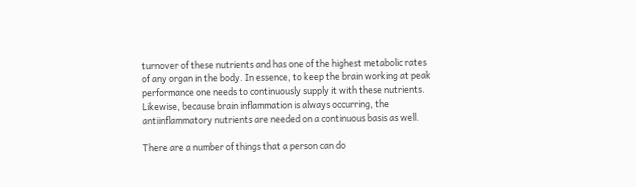turnover of these nutrients and has one of the highest metabolic rates of any organ in the body. In essence, to keep the brain working at peak performance one needs to continuously supply it with these nutrients. Likewise, because brain inflammation is always occurring, the antiinflammatory nutrients are needed on a continuous basis as well.

There are a number of things that a person can do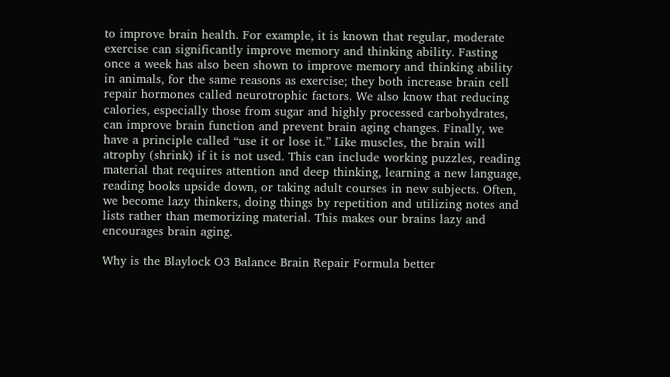to improve brain health. For example, it is known that regular, moderate exercise can significantly improve memory and thinking ability. Fasting once a week has also been shown to improve memory and thinking ability in animals, for the same reasons as exercise; they both increase brain cell repair hormones called neurotrophic factors. We also know that reducing calories, especially those from sugar and highly processed carbohydrates, can improve brain function and prevent brain aging changes. Finally, we have a principle called “use it or lose it.” Like muscles, the brain will atrophy (shrink) if it is not used. This can include working puzzles, reading material that requires attention and deep thinking, learning a new language, reading books upside down, or taking adult courses in new subjects. Often, we become lazy thinkers, doing things by repetition and utilizing notes and lists rather than memorizing material. This makes our brains lazy and encourages brain aging.

Why is the Blaylock O3 Balance Brain Repair Formula better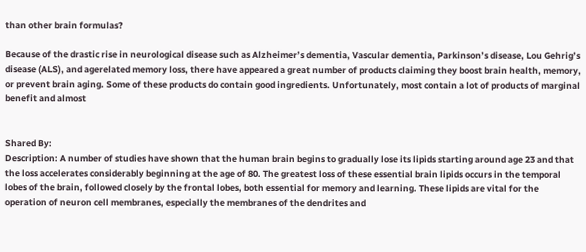than other brain formulas?

Because of the drastic rise in neurological disease such as Alzheimer’s dementia, Vascular dementia, Parkinson’s disease, Lou Gehrig’s disease (ALS), and agerelated memory loss, there have appeared a great number of products claiming they boost brain health, memory, or prevent brain aging. Some of these products do contain good ingredients. Unfortunately, most contain a lot of products of marginal benefit and almost


Shared By:
Description: A number of studies have shown that the human brain begins to gradually lose its lipids starting around age 23 and that the loss accelerates considerably beginning at the age of 80. The greatest loss of these essential brain lipids occurs in the temporal lobes of the brain, followed closely by the frontal lobes, both essential for memory and learning. These lipids are vital for the operation of neuron cell membranes, especially the membranes of the dendrites and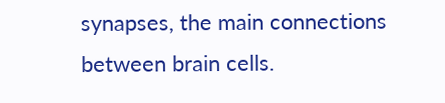synapses, the main connections between brain cells.